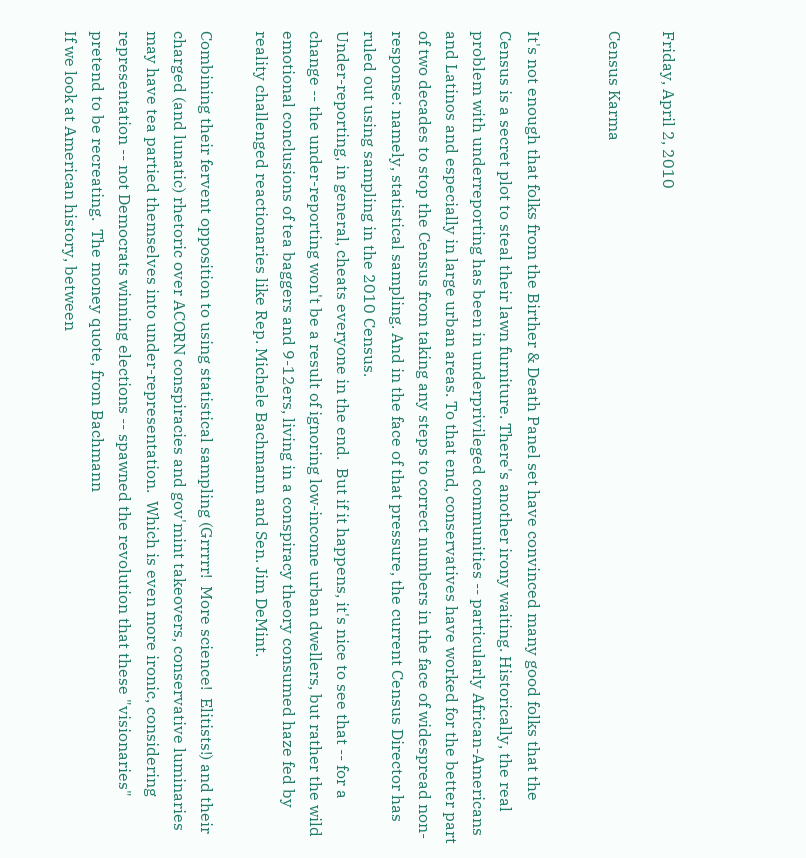Friday, April 2, 2010

Census Karma


It's not enough that folks from the Birther & Death Panel set have convinced many good folks that the Census is a secret plot to steal their lawn furniture. There's another irony waiting. Historically, the real problem with underreporting has been in underprivileged communities -- particularly African-Americans and Latinos and especially in large urban areas. To that end, conservatives have worked for the better part of two decades to stop the Census from taking any steps to correct numbers in the face of widespread non-response: namely, statistical sampling. And in the face of that pressure, the current Census Director has ruled out using sampling in the 2010 Census.
Under-reporting, in general, cheats everyone in the end.  But if it happens, it's nice to see that -- for a change -- the under-reporting won't be a result of ignoring low-income urban dwellers, but rather the wild emotional conclusions of tea baggers and 9-12ers, living in a conspiracy theory consumed haze fed by reality challenged reactionaries like Rep. Michele Bachmann and Sen. Jim DeMint.

Combining their fervent opposition to using statistical sampling (Grrrrr!  More science!  Elitists!) and their charged (and lunatic) rhetoric over ACORN conspiracies and gov'mint takeovers, conservative luminaries may have tea partied themselves into under-representation.  Which is even more ironic, considering representation -- not Democrats winning elections -- spawned the revolution that these "visionaries" pretend to be recreating.  The money quote, from Bachmann
If we look at American history, between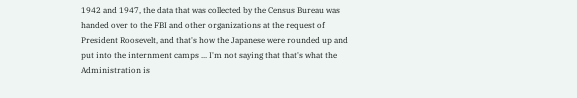1942 and 1947, the data that was collected by the Census Bureau was handed over to the FBI and other organizations at the request of President Roosevelt, and that's how the Japanese were rounded up and put into the internment camps ... I'm not saying that that's what the Administration is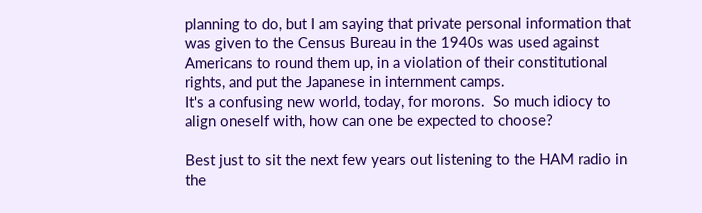planning to do, but I am saying that private personal information that was given to the Census Bureau in the 1940s was used against Americans to round them up, in a violation of their constitutional rights, and put the Japanese in internment camps.
It's a confusing new world, today, for morons.  So much idiocy to align oneself with, how can one be expected to choose?

Best just to sit the next few years out listening to the HAM radio in the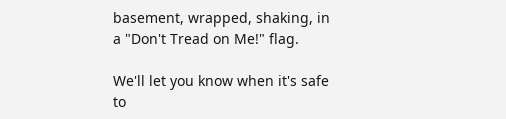basement, wrapped, shaking, in a "Don't Tread on Me!" flag.

We'll let you know when it's safe to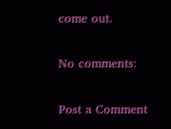come out.

No comments:

Post a Comment